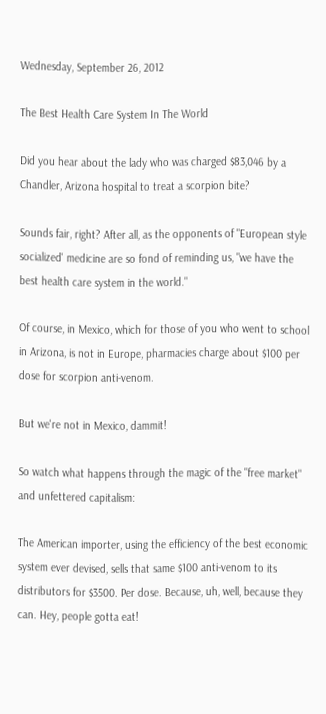Wednesday, September 26, 2012

The Best Health Care System In The World

Did you hear about the lady who was charged $83,046 by a Chandler, Arizona hospital to treat a scorpion bite?

Sounds fair, right? After all, as the opponents of "European style socialized' medicine are so fond of reminding us, "we have the best health care system in the world."

Of course, in Mexico, which for those of you who went to school in Arizona, is not in Europe, pharmacies charge about $100 per dose for scorpion anti-venom.

But we're not in Mexico, dammit!

So watch what happens through the magic of the "free market" and unfettered capitalism:

The American importer, using the efficiency of the best economic system ever devised, sells that same $100 anti-venom to its distributors for $3500. Per dose. Because, uh, well, because they can. Hey, people gotta eat!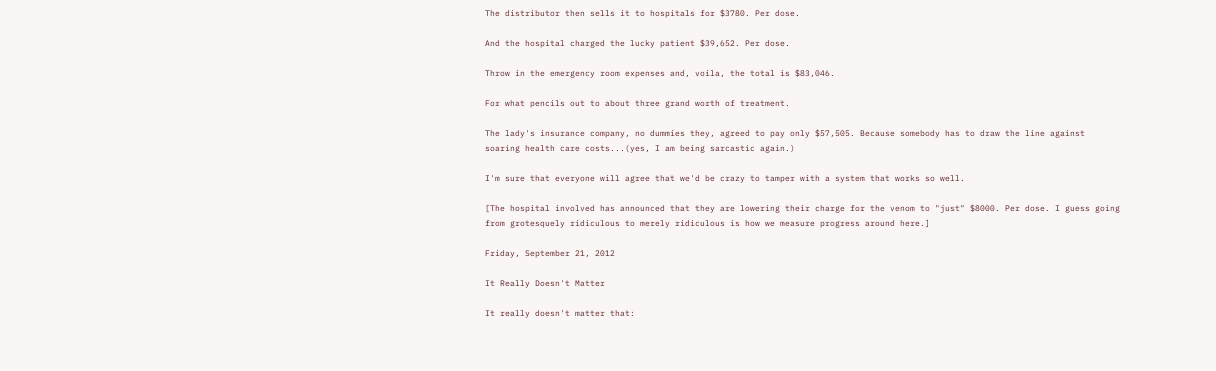The distributor then sells it to hospitals for $3780. Per dose.

And the hospital charged the lucky patient $39,652. Per dose.

Throw in the emergency room expenses and, voila, the total is $83,046.

For what pencils out to about three grand worth of treatment.

The lady's insurance company, no dummies they, agreed to pay only $57,505. Because somebody has to draw the line against soaring health care costs...(yes, I am being sarcastic again.)

I'm sure that everyone will agree that we'd be crazy to tamper with a system that works so well.

[The hospital involved has announced that they are lowering their charge for the venom to "just" $8000. Per dose. I guess going from grotesquely ridiculous to merely ridiculous is how we measure progress around here.]

Friday, September 21, 2012

It Really Doesn't Matter

It really doesn't matter that: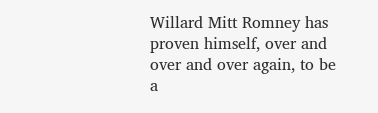Willard Mitt Romney has proven himself, over and over and over again, to be a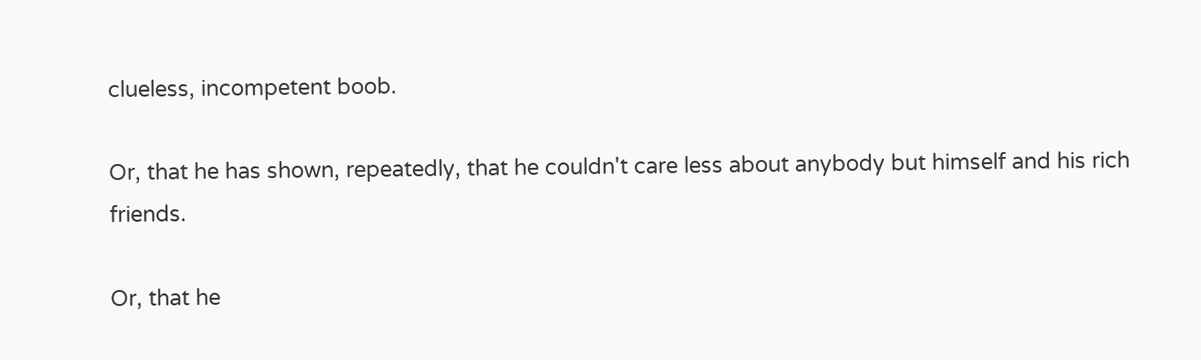clueless, incompetent boob.

Or, that he has shown, repeatedly, that he couldn't care less about anybody but himself and his rich friends.

Or, that he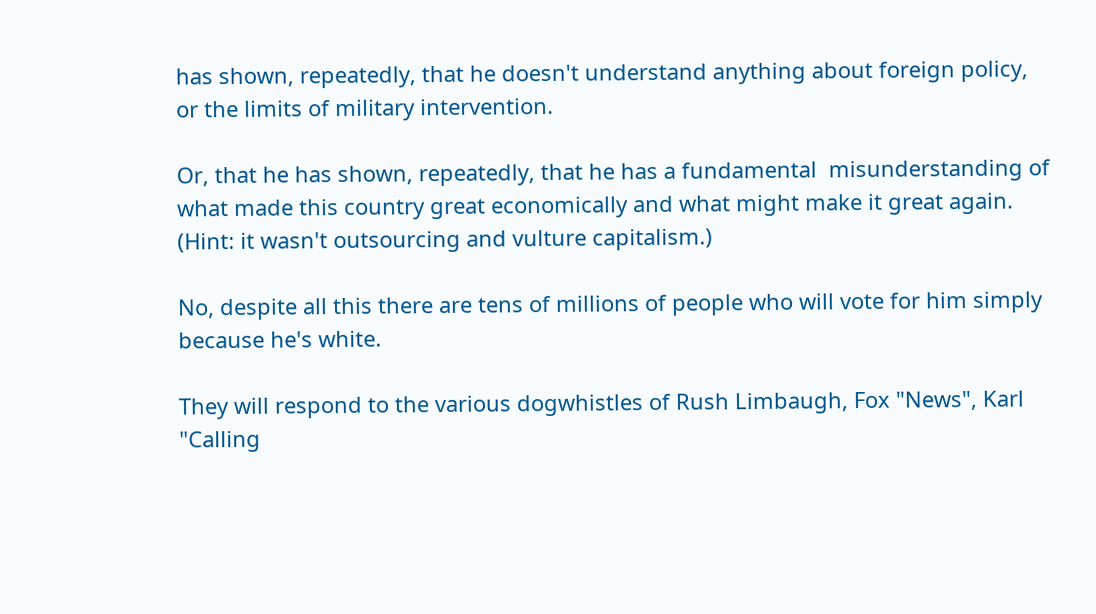has shown, repeatedly, that he doesn't understand anything about foreign policy, or the limits of military intervention.

Or, that he has shown, repeatedly, that he has a fundamental  misunderstanding of what made this country great economically and what might make it great again. (Hint: it wasn't outsourcing and vulture capitalism.)

No, despite all this there are tens of millions of people who will vote for him simply because he's white.

They will respond to the various dogwhistles of Rush Limbaugh, Fox "News", Karl "Calling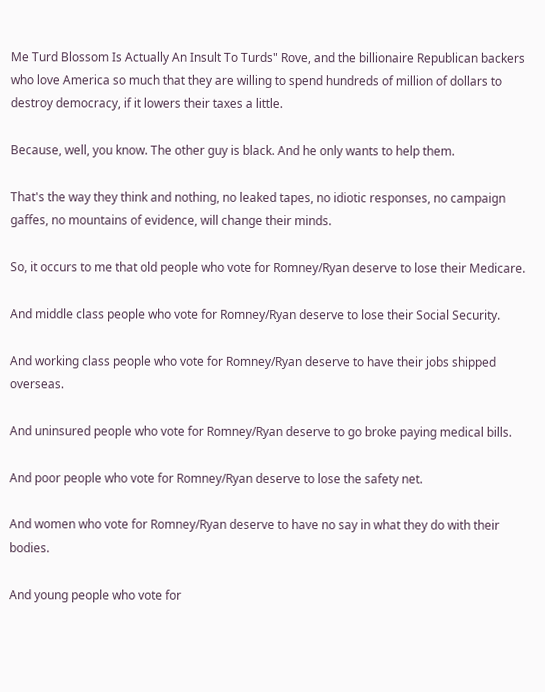Me Turd Blossom Is Actually An Insult To Turds" Rove, and the billionaire Republican backers who love America so much that they are willing to spend hundreds of million of dollars to destroy democracy, if it lowers their taxes a little.

Because, well, you know. The other guy is black. And he only wants to help them.

That's the way they think and nothing, no leaked tapes, no idiotic responses, no campaign gaffes, no mountains of evidence, will change their minds.

So, it occurs to me that old people who vote for Romney/Ryan deserve to lose their Medicare.

And middle class people who vote for Romney/Ryan deserve to lose their Social Security.

And working class people who vote for Romney/Ryan deserve to have their jobs shipped overseas.

And uninsured people who vote for Romney/Ryan deserve to go broke paying medical bills.

And poor people who vote for Romney/Ryan deserve to lose the safety net.

And women who vote for Romney/Ryan deserve to have no say in what they do with their bodies.

And young people who vote for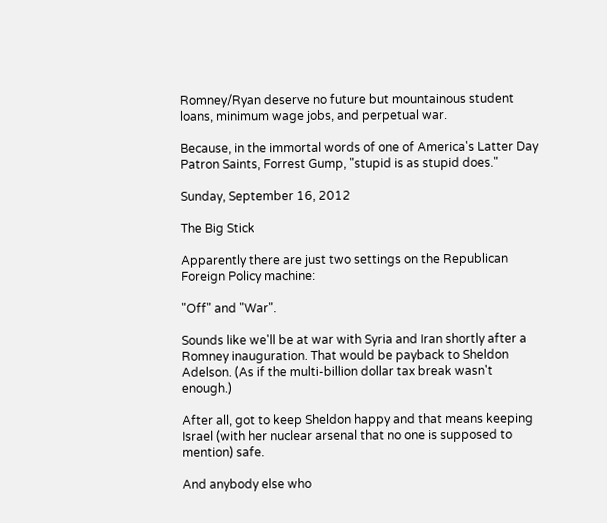Romney/Ryan deserve no future but mountainous student loans, minimum wage jobs, and perpetual war.

Because, in the immortal words of one of America's Latter Day Patron Saints, Forrest Gump, "stupid is as stupid does."

Sunday, September 16, 2012

The Big Stick

Apparently there are just two settings on the Republican Foreign Policy machine:

"Off" and "War".

Sounds like we'll be at war with Syria and Iran shortly after a Romney inauguration. That would be payback to Sheldon Adelson. (As if the multi-billion dollar tax break wasn't enough.)

After all, got to keep Sheldon happy and that means keeping Israel (with her nuclear arsenal that no one is supposed to mention) safe.

And anybody else who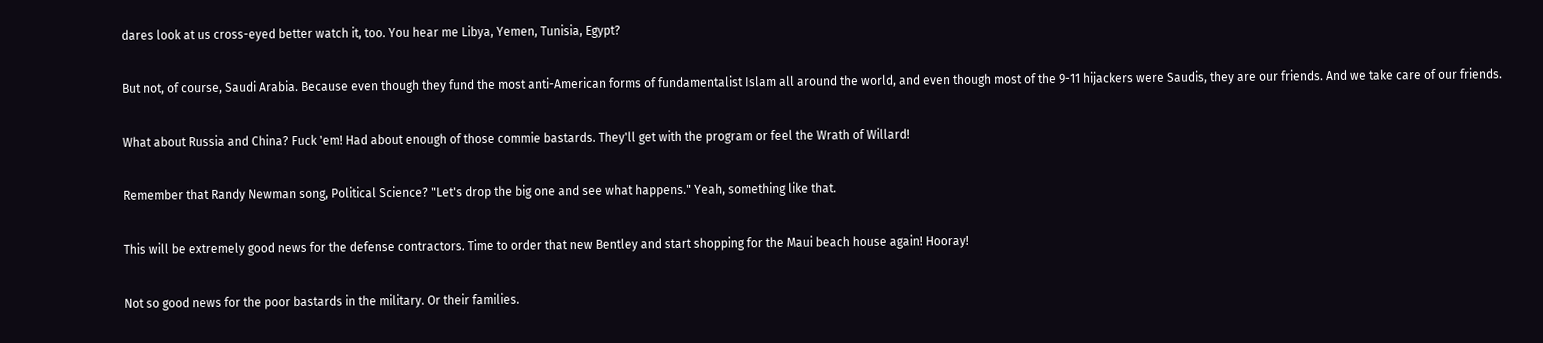dares look at us cross-eyed better watch it, too. You hear me Libya, Yemen, Tunisia, Egypt?

But not, of course, Saudi Arabia. Because even though they fund the most anti-American forms of fundamentalist Islam all around the world, and even though most of the 9-11 hijackers were Saudis, they are our friends. And we take care of our friends.

What about Russia and China? Fuck 'em! Had about enough of those commie bastards. They'll get with the program or feel the Wrath of Willard!

Remember that Randy Newman song, Political Science? "Let's drop the big one and see what happens." Yeah, something like that.

This will be extremely good news for the defense contractors. Time to order that new Bentley and start shopping for the Maui beach house again! Hooray!

Not so good news for the poor bastards in the military. Or their families.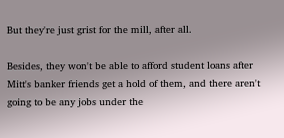But they're just grist for the mill, after all.

Besides, they won't be able to afford student loans after Mitt's banker friends get a hold of them, and there aren't going to be any jobs under the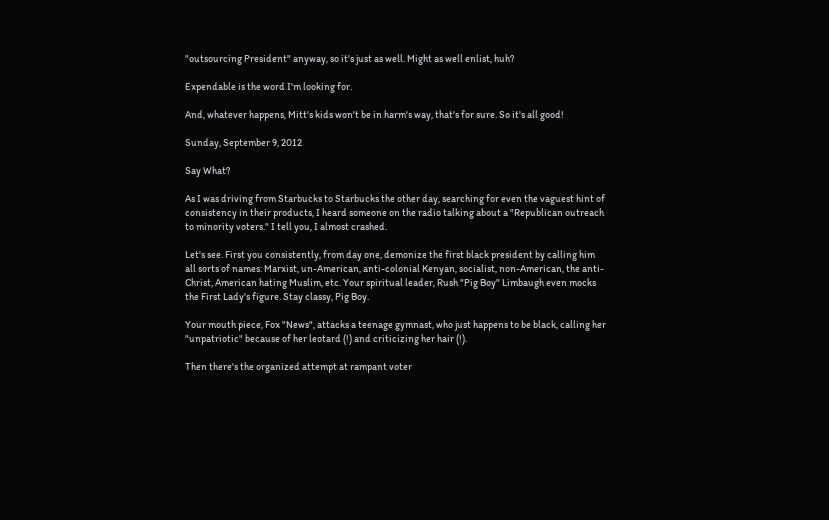"outsourcing President" anyway, so it's just as well. Might as well enlist, huh?

Expendable is the word I'm looking for.

And, whatever happens, Mitt's kids won't be in harm's way, that's for sure. So it's all good!

Sunday, September 9, 2012

Say What?

As I was driving from Starbucks to Starbucks the other day, searching for even the vaguest hint of consistency in their products, I heard someone on the radio talking about a "Republican outreach to minority voters." I tell you, I almost crashed.

Let's see. First you consistently, from day one, demonize the first black president by calling him all sorts of names: Marxist, un-American, anti-colonial Kenyan, socialist, non-American, the anti-Christ, American hating Muslim, etc. Your spiritual leader, Rush "Pig Boy" Limbaugh even mocks the First Lady's figure. Stay classy, Pig Boy.

Your mouth piece, Fox "News", attacks a teenage gymnast, who just happens to be black, calling her "unpatriotic" because of her leotard (!) and criticizing her hair (!).

Then there's the organized attempt at rampant voter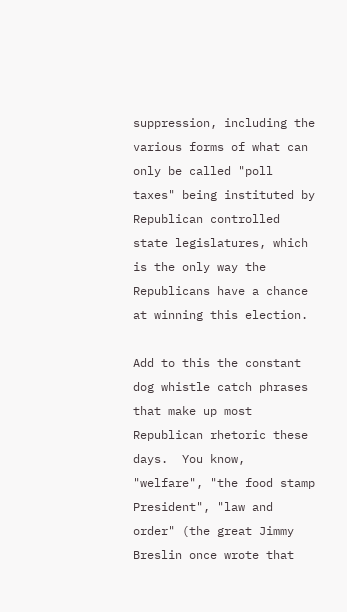suppression, including the various forms of what can only be called "poll taxes" being instituted by Republican controlled state legislatures, which is the only way the Republicans have a chance at winning this election.

Add to this the constant dog whistle catch phrases that make up most Republican rhetoric these days.  You know, "welfare", "the food stamp President", "law and order" (the great Jimmy Breslin once wrote that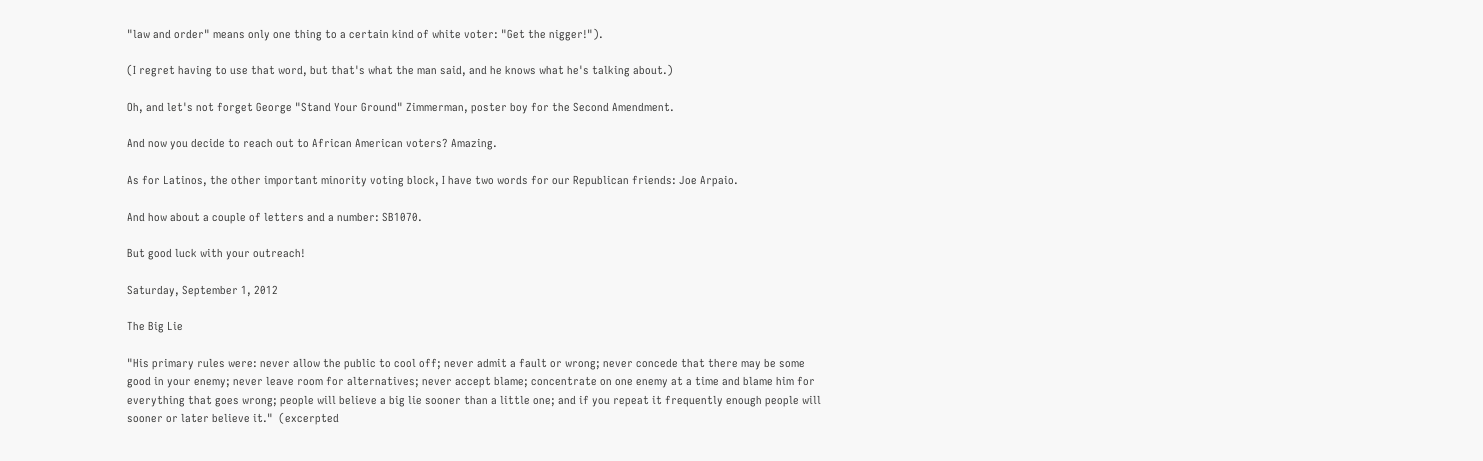"law and order" means only one thing to a certain kind of white voter: "Get the nigger!").

(I regret having to use that word, but that's what the man said, and he knows what he's talking about.)

Oh, and let's not forget George "Stand Your Ground" Zimmerman, poster boy for the Second Amendment.

And now you decide to reach out to African American voters? Amazing.

As for Latinos, the other important minority voting block, I have two words for our Republican friends: Joe Arpaio.

And how about a couple of letters and a number: SB1070.

But good luck with your outreach!

Saturday, September 1, 2012

The Big Lie

"His primary rules were: never allow the public to cool off; never admit a fault or wrong; never concede that there may be some good in your enemy; never leave room for alternatives; never accept blame; concentrate on one enemy at a time and blame him for everything that goes wrong; people will believe a big lie sooner than a little one; and if you repeat it frequently enough people will sooner or later believe it."  (excerpted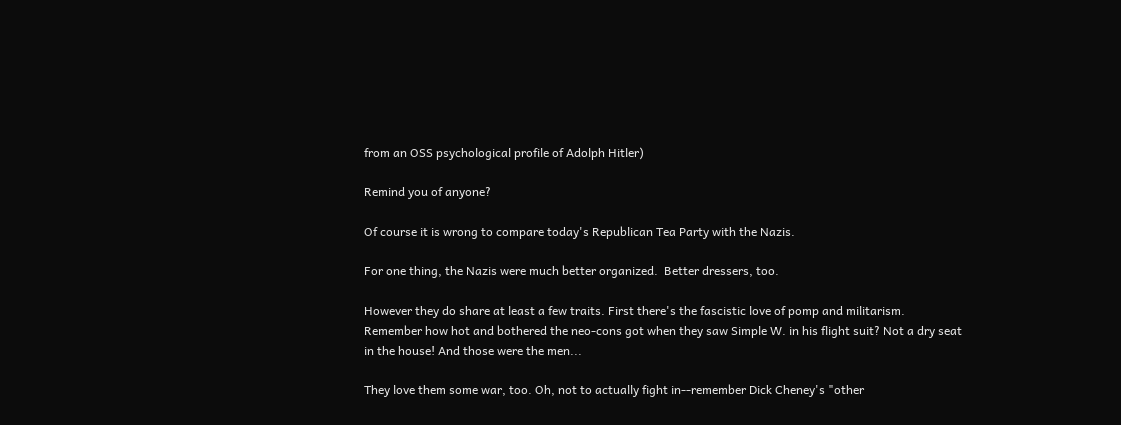from an OSS psychological profile of Adolph Hitler)

Remind you of anyone?

Of course it is wrong to compare today's Republican Tea Party with the Nazis.

For one thing, the Nazis were much better organized.  Better dressers, too.

However they do share at least a few traits. First there's the fascistic love of pomp and militarism. Remember how hot and bothered the neo-cons got when they saw Simple W. in his flight suit? Not a dry seat in the house! And those were the men...

They love them some war, too. Oh, not to actually fight in--remember Dick Cheney's "other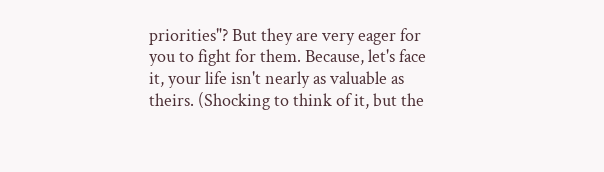priorities"? But they are very eager for you to fight for them. Because, let's face it, your life isn't nearly as valuable as theirs. (Shocking to think of it, but the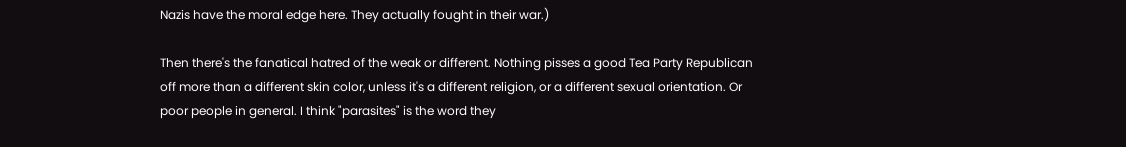Nazis have the moral edge here. They actually fought in their war.)

Then there's the fanatical hatred of the weak or different. Nothing pisses a good Tea Party Republican off more than a different skin color, unless it's a different religion, or a different sexual orientation. Or poor people in general. I think "parasites" is the word they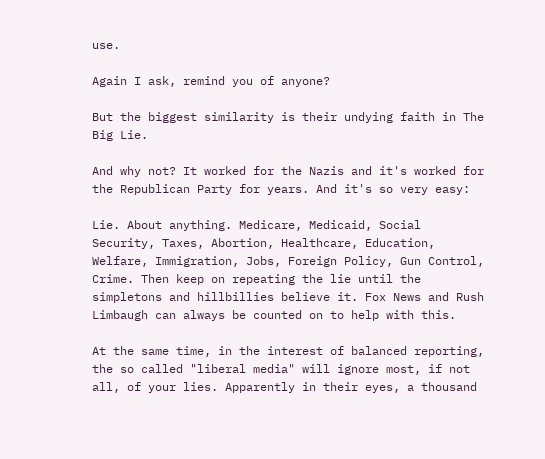use.

Again I ask, remind you of anyone?

But the biggest similarity is their undying faith in The Big Lie.

And why not? It worked for the Nazis and it's worked for the Republican Party for years. And it's so very easy:

Lie. About anything. Medicare, Medicaid, Social Security, Taxes, Abortion, Healthcare, Education, Welfare, Immigration, Jobs, Foreign Policy, Gun Control, Crime. Then keep on repeating the lie until the simpletons and hillbillies believe it. Fox News and Rush Limbaugh can always be counted on to help with this.

At the same time, in the interest of balanced reporting, the so called "liberal media" will ignore most, if not all, of your lies. Apparently in their eyes, a thousand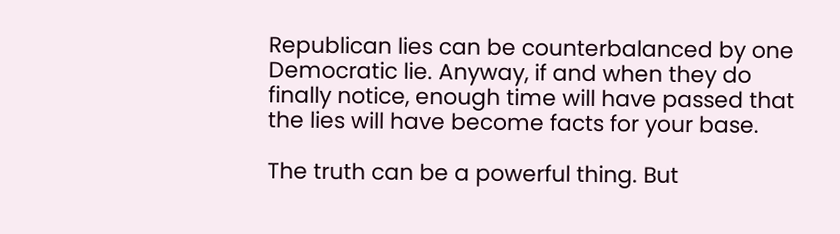Republican lies can be counterbalanced by one Democratic lie. Anyway, if and when they do finally notice, enough time will have passed that the lies will have become facts for your base.

The truth can be a powerful thing. But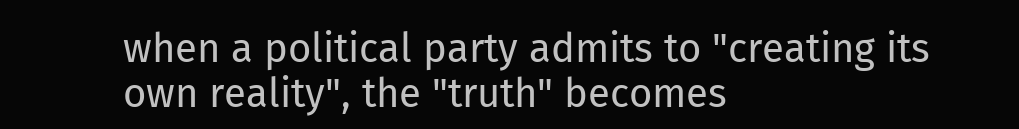when a political party admits to "creating its own reality", the "truth" becomes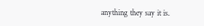anything they say it is.